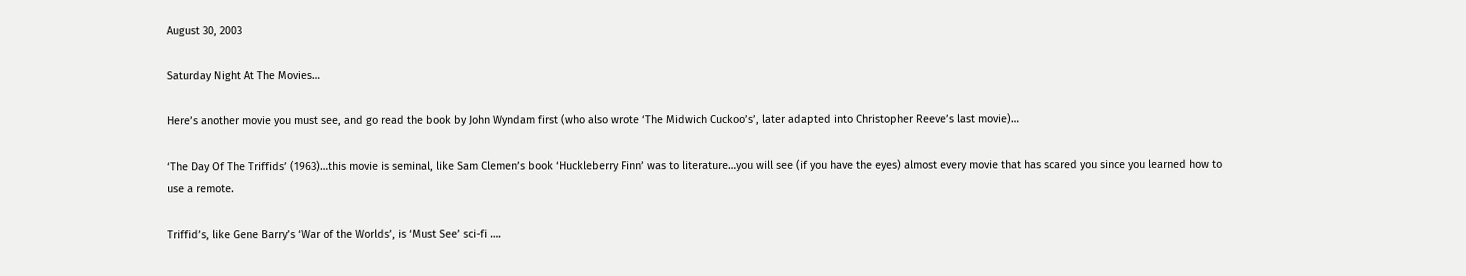August 30, 2003

Saturday Night At The Movies…

Here’s another movie you must see, and go read the book by John Wyndam first (who also wrote ‘The Midwich Cuckoo’s’, later adapted into Christopher Reeve’s last movie)…

‘The Day Of The Triffids’ (1963)…this movie is seminal, like Sam Clemen’s book ‘Huckleberry Finn’ was to literature…you will see (if you have the eyes) almost every movie that has scared you since you learned how to use a remote.

Triffid’s, like Gene Barry’s ‘War of the Worlds’, is ‘Must See’ sci-fi ….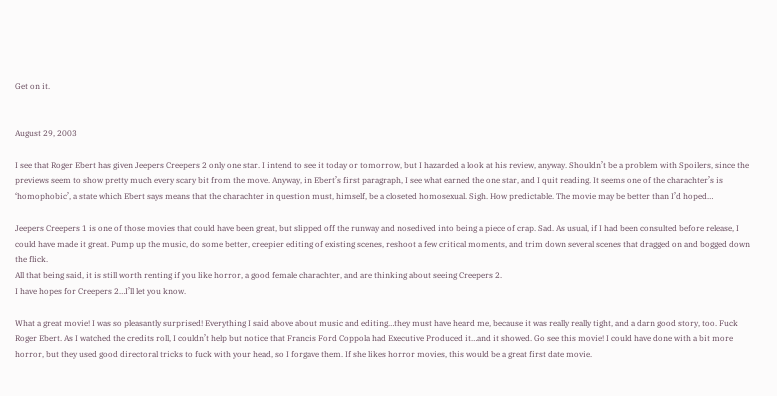Get on it.


August 29, 2003

I see that Roger Ebert has given Jeepers Creepers 2 only one star. I intend to see it today or tomorrow, but I hazarded a look at his review, anyway. Shouldn’t be a problem with Spoilers, since the previews seem to show pretty much every scary bit from the move. Anyway, in Ebert’s first paragraph, I see what earned the one star, and I quit reading. It seems one of the charachter’s is ‘homophobic’, a state which Ebert says means that the charachter in question must, himself, be a closeted homosexual. Sigh. How predictable. The movie may be better than I’d hoped…

Jeepers Creepers 1 is one of those movies that could have been great, but slipped off the runway and nosedived into being a piece of crap. Sad. As usual, if I had been consulted before release, I could have made it great. Pump up the music, do some better, creepier editing of existing scenes, reshoot a few critical moments, and trim down several scenes that dragged on and bogged down the flick.
All that being said, it is still worth renting if you like horror, a good female charachter, and are thinking about seeing Creepers 2.
I have hopes for Creepers 2…I’ll let you know.

What a great movie! I was so pleasantly surprised! Everything I said above about music and editing…they must have heard me, because it was really really tight, and a darn good story, too. Fuck Roger Ebert. As I watched the credits roll, I couldn’t help but notice that Francis Ford Coppola had Executive Produced it…and it showed. Go see this movie! I could have done with a bit more horror, but they used good directoral tricks to fuck with your head, so I forgave them. If she likes horror movies, this would be a great first date movie.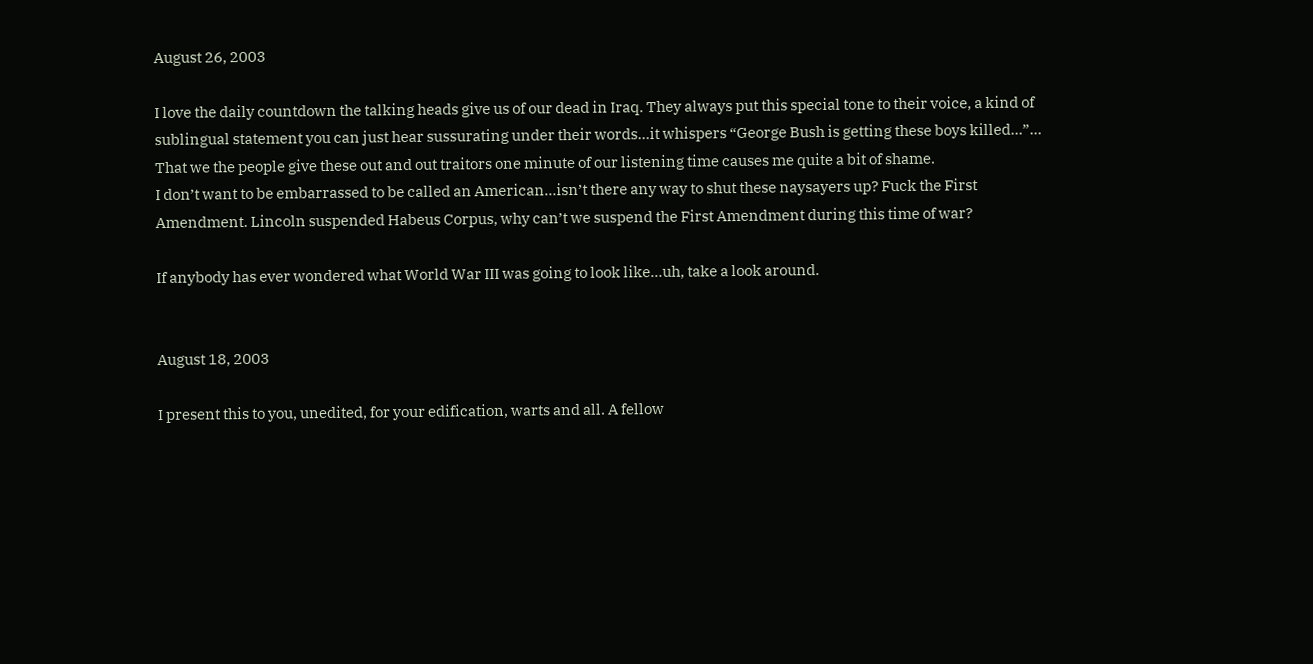August 26, 2003

I love the daily countdown the talking heads give us of our dead in Iraq. They always put this special tone to their voice, a kind of sublingual statement you can just hear sussurating under their words…it whispers “George Bush is getting these boys killed…”…
That we the people give these out and out traitors one minute of our listening time causes me quite a bit of shame.
I don’t want to be embarrassed to be called an American…isn’t there any way to shut these naysayers up? Fuck the First Amendment. Lincoln suspended Habeus Corpus, why can’t we suspend the First Amendment during this time of war?

If anybody has ever wondered what World War III was going to look like…uh, take a look around.


August 18, 2003

I present this to you, unedited, for your edification, warts and all. A fellow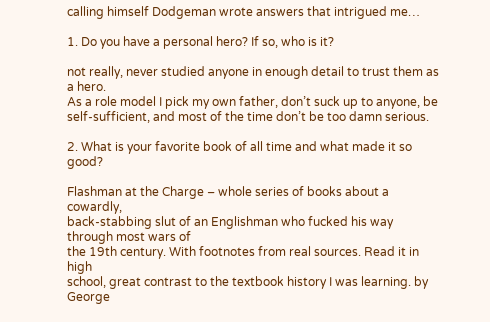calling himself Dodgeman wrote answers that intrigued me…

1. Do you have a personal hero? If so, who is it?

not really, never studied anyone in enough detail to trust them as a hero.
As a role model I pick my own father, don’t suck up to anyone, be
self-sufficient, and most of the time don’t be too damn serious.

2. What is your favorite book of all time and what made it so good?

Flashman at the Charge – whole series of books about a cowardly,
back-stabbing slut of an Englishman who fucked his way through most wars of
the 19th century. With footnotes from real sources. Read it in high
school, great contrast to the textbook history I was learning. by George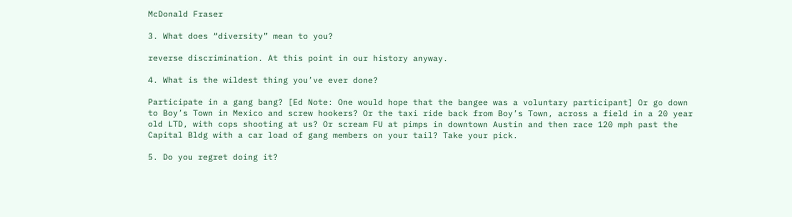McDonald Fraser

3. What does “diversity” mean to you?

reverse discrimination. At this point in our history anyway.

4. What is the wildest thing you’ve ever done?

Participate in a gang bang? [Ed Note: One would hope that the bangee was a voluntary participant] Or go down to Boy’s Town in Mexico and screw hookers? Or the taxi ride back from Boy’s Town, across a field in a 20 year old LTD, with cops shooting at us? Or scream FU at pimps in downtown Austin and then race 120 mph past the Capital Bldg with a car load of gang members on your tail? Take your pick.

5. Do you regret doing it?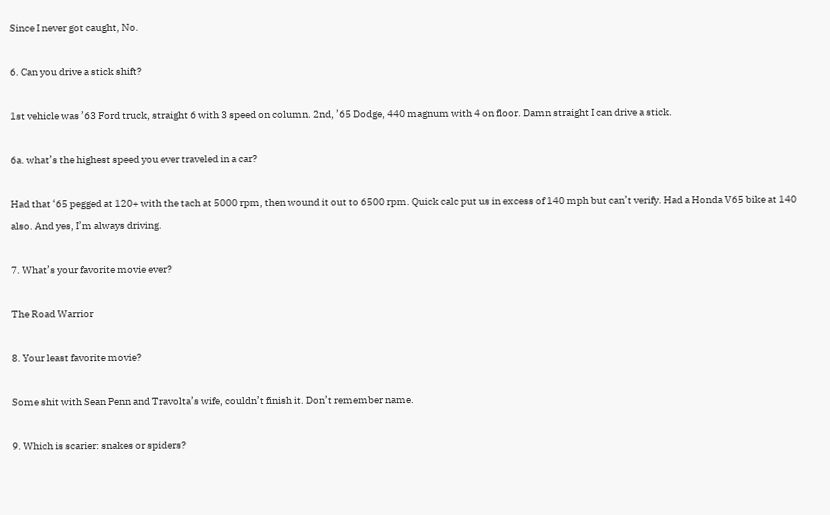Since I never got caught, No.

6. Can you drive a stick shift?

1st vehicle was ’63 Ford truck, straight 6 with 3 speed on column. 2nd, ’65 Dodge, 440 magnum with 4 on floor. Damn straight I can drive a stick.

6a. what’s the highest speed you ever traveled in a car?

Had that ‘65 pegged at 120+ with the tach at 5000 rpm, then wound it out to 6500 rpm. Quick calc put us in excess of 140 mph but can’t verify. Had a Honda V65 bike at 140 also. And yes, I’m always driving.

7. What’s your favorite movie ever?

The Road Warrior

8. Your least favorite movie?

Some shit with Sean Penn and Travolta’s wife, couldn’t finish it. Don’t remember name.

9. Which is scarier: snakes or spiders?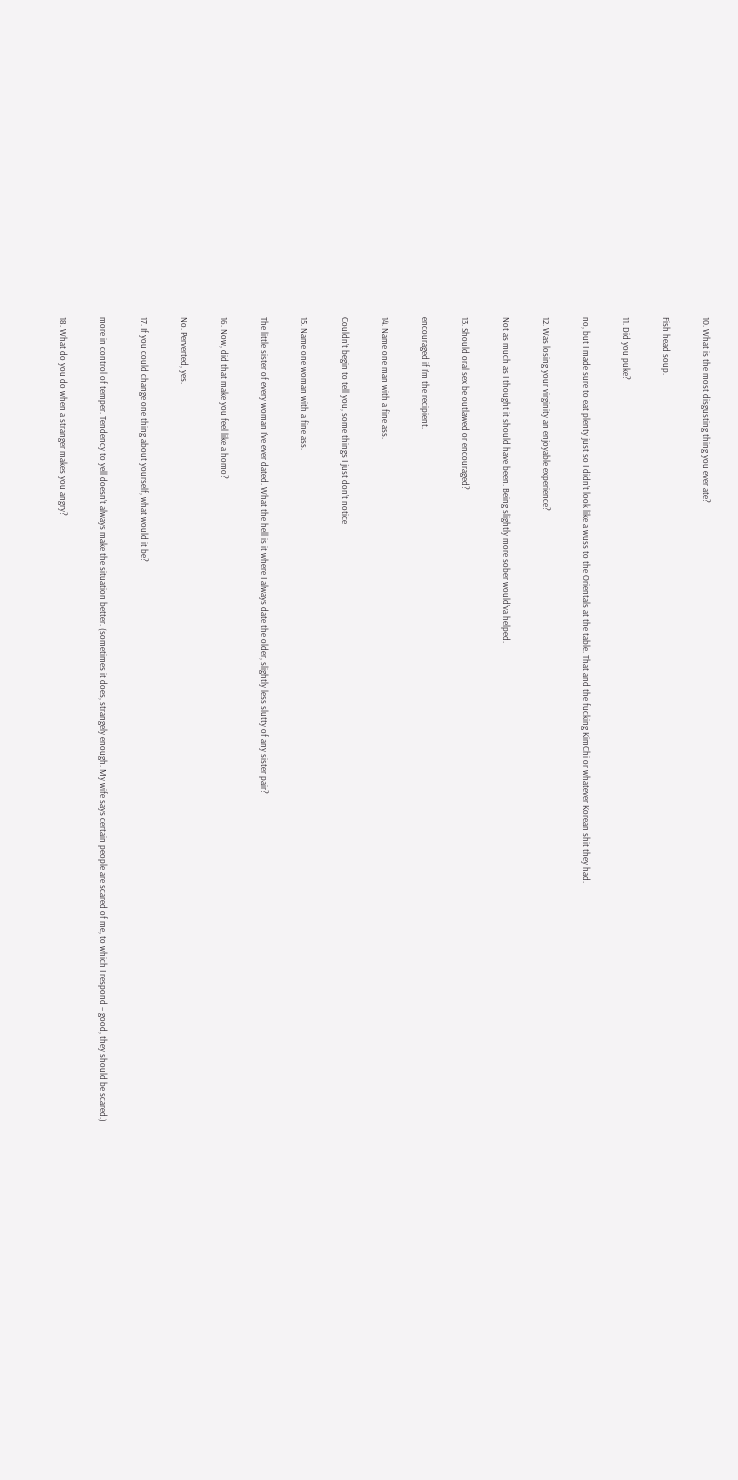10. What is the most disgusting thing you ever ate?

Fish head soup.

11. Did you puke?

no, but I made sure to eat plenty just so I didn’t look like a wuss to the Orientals at the table. That and the fucking KimChi or whatever Korean shit they had.

12. Was losing your virginity an enjoyable experience?

Not as much as I thought it should have been. Being slightly more sober would’va helped.

13. Should oral sex be outlawed or encouraged?

encouraged if I’m the recipient.

14. Name one man with a fine ass.

Couldn’t begin to tell you, some things I just don’t notice

15. Name one woman with a fine ass.

The little sister of every woman I’ve ever dated. What the hell is it where I always date the older, slightly less slutty of any sister pair?

16. Now, did that make you feel like a homo?

No. Perverted, yes.

17. If you could change one thing about yourself, what would it be?

more in control of temper. Tendency to yell doesn’t always make the situation better. (sometimes it does, strangely enough. My wife says certain people are scared of me, to which I respond – good, they should be scared.)

18. What do you do when a stranger makes you angry?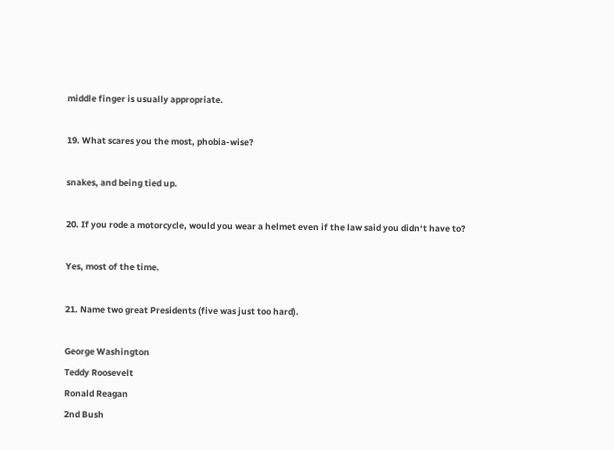middle finger is usually appropriate.

19. What scares you the most, phobia-wise?

snakes, and being tied up.

20. If you rode a motorcycle, would you wear a helmet even if the law said you didn‘t have to?

Yes, most of the time.

21. Name two great Presidents (five was just too hard).

George Washington
Teddy Roosevelt
Ronald Reagan
2nd Bush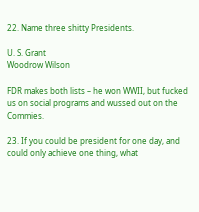22. Name three shitty Presidents.

U. S. Grant
Woodrow Wilson

FDR makes both lists – he won WWII, but fucked us on social programs and wussed out on the Commies.

23. If you could be president for one day, and could only achieve one thing, what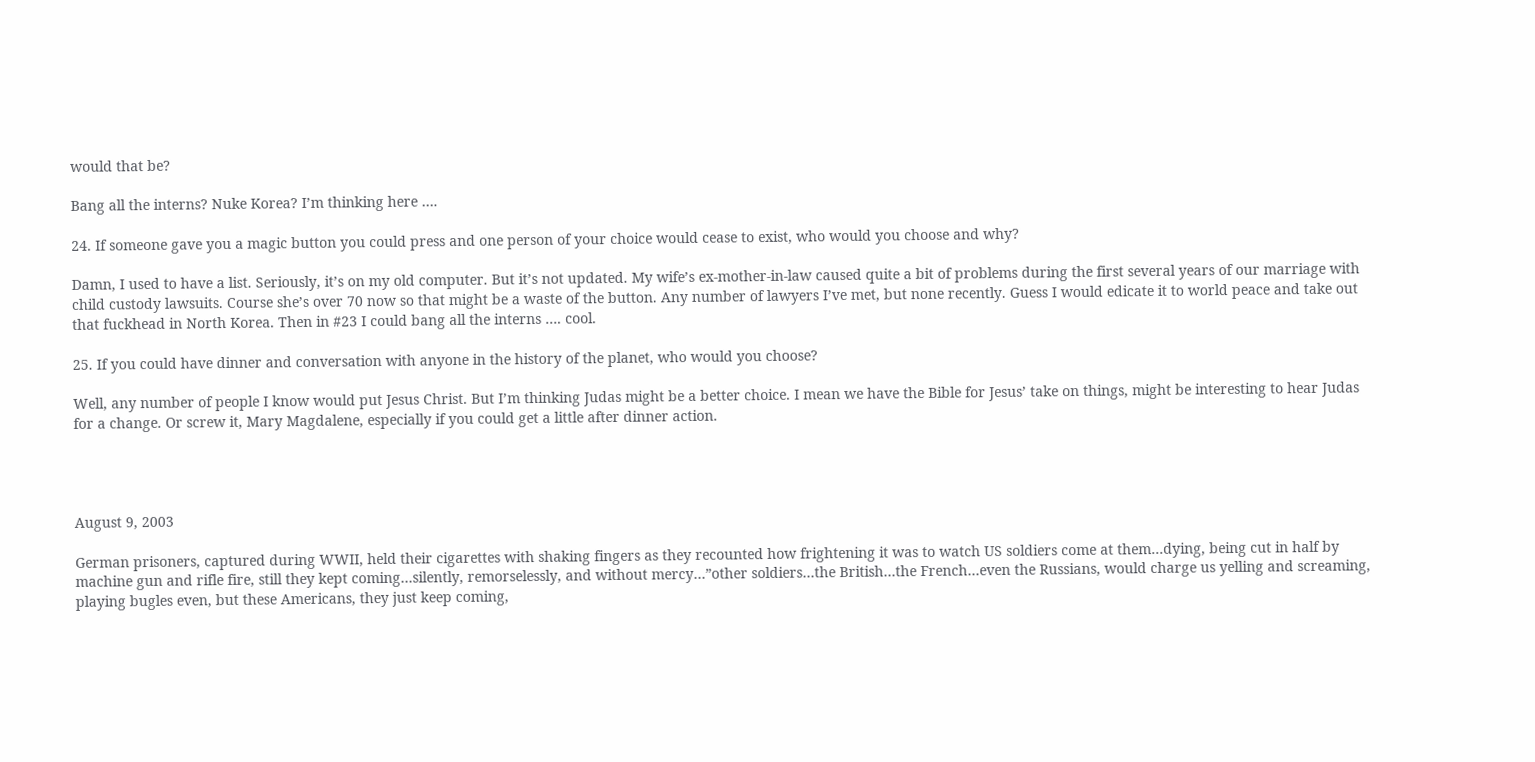would that be?

Bang all the interns? Nuke Korea? I’m thinking here ….

24. If someone gave you a magic button you could press and one person of your choice would cease to exist, who would you choose and why?

Damn, I used to have a list. Seriously, it’s on my old computer. But it’s not updated. My wife’s ex-mother-in-law caused quite a bit of problems during the first several years of our marriage with child custody lawsuits. Course she’s over 70 now so that might be a waste of the button. Any number of lawyers I’ve met, but none recently. Guess I would edicate it to world peace and take out that fuckhead in North Korea. Then in #23 I could bang all the interns …. cool.

25. If you could have dinner and conversation with anyone in the history of the planet, who would you choose?

Well, any number of people I know would put Jesus Christ. But I’m thinking Judas might be a better choice. I mean we have the Bible for Jesus’ take on things, might be interesting to hear Judas for a change. Or screw it, Mary Magdalene, especially if you could get a little after dinner action.




August 9, 2003

German prisoners, captured during WWII, held their cigarettes with shaking fingers as they recounted how frightening it was to watch US soldiers come at them…dying, being cut in half by machine gun and rifle fire, still they kept coming…silently, remorselessly, and without mercy…”other soldiers…the British…the French…even the Russians, would charge us yelling and screaming, playing bugles even, but these Americans, they just keep coming,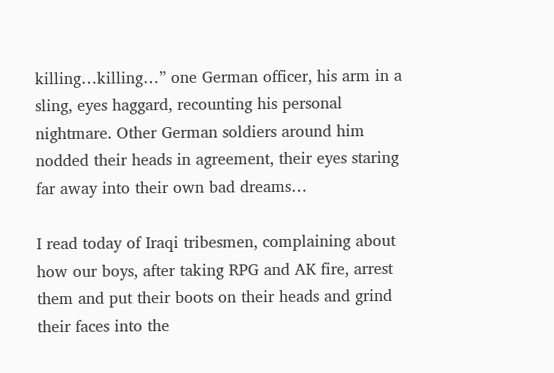killing…killing…” one German officer, his arm in a sling, eyes haggard, recounting his personal nightmare. Other German soldiers around him nodded their heads in agreement, their eyes staring far away into their own bad dreams…

I read today of Iraqi tribesmen, complaining about how our boys, after taking RPG and AK fire, arrest them and put their boots on their heads and grind their faces into the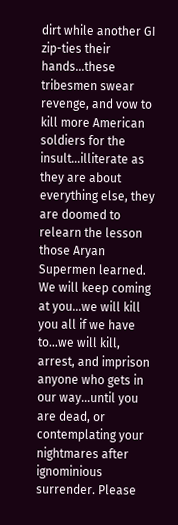dirt while another GI zip-ties their hands…these tribesmen swear revenge, and vow to kill more American soldiers for the insult…illiterate as they are about everything else, they are doomed to relearn the lesson those Aryan Supermen learned. We will keep coming at you…we will kill you all if we have to…we will kill, arrest, and imprison anyone who gets in our way…until you are dead, or contemplating your nightmares after ignominious surrender. Please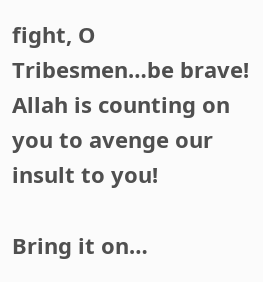fight, O Tribesmen…be brave! Allah is counting on you to avenge our insult to you!

Bring it on…